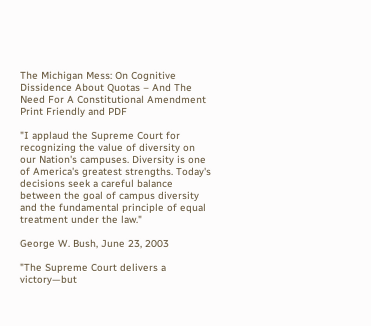The Michigan Mess: On Cognitive Dissidence About Quotas – And The Need For A Constitutional Amendment
Print Friendly and PDF

"I applaud the Supreme Court for recognizing the value of diversity on our Nation's campuses. Diversity is one of America's greatest strengths. Today's decisions seek a careful balance between the goal of campus diversity and the fundamental principle of equal treatment under the law."

George W. Bush, June 23, 2003

"The Supreme Court delivers a victory—but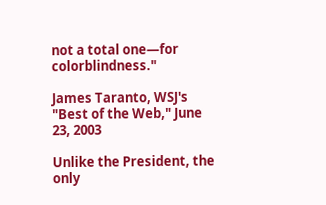not a total one—for colorblindness."

James Taranto, WSJ's "Best of the Web," June 23, 2003

Unlike the President, the only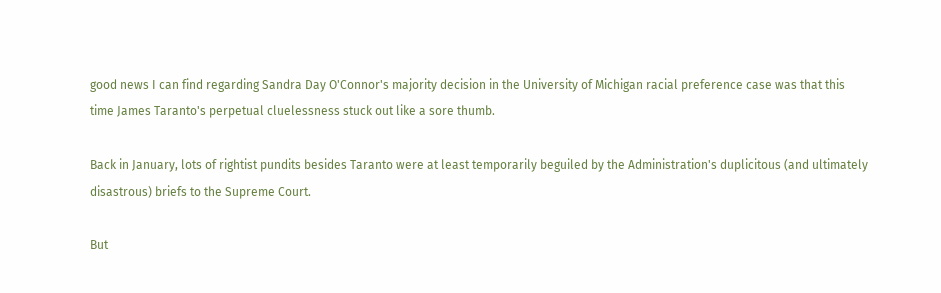good news I can find regarding Sandra Day O'Connor's majority decision in the University of Michigan racial preference case was that this time James Taranto's perpetual cluelessness stuck out like a sore thumb.

Back in January, lots of rightist pundits besides Taranto were at least temporarily beguiled by the Administration's duplicitous (and ultimately disastrous) briefs to the Supreme Court.

But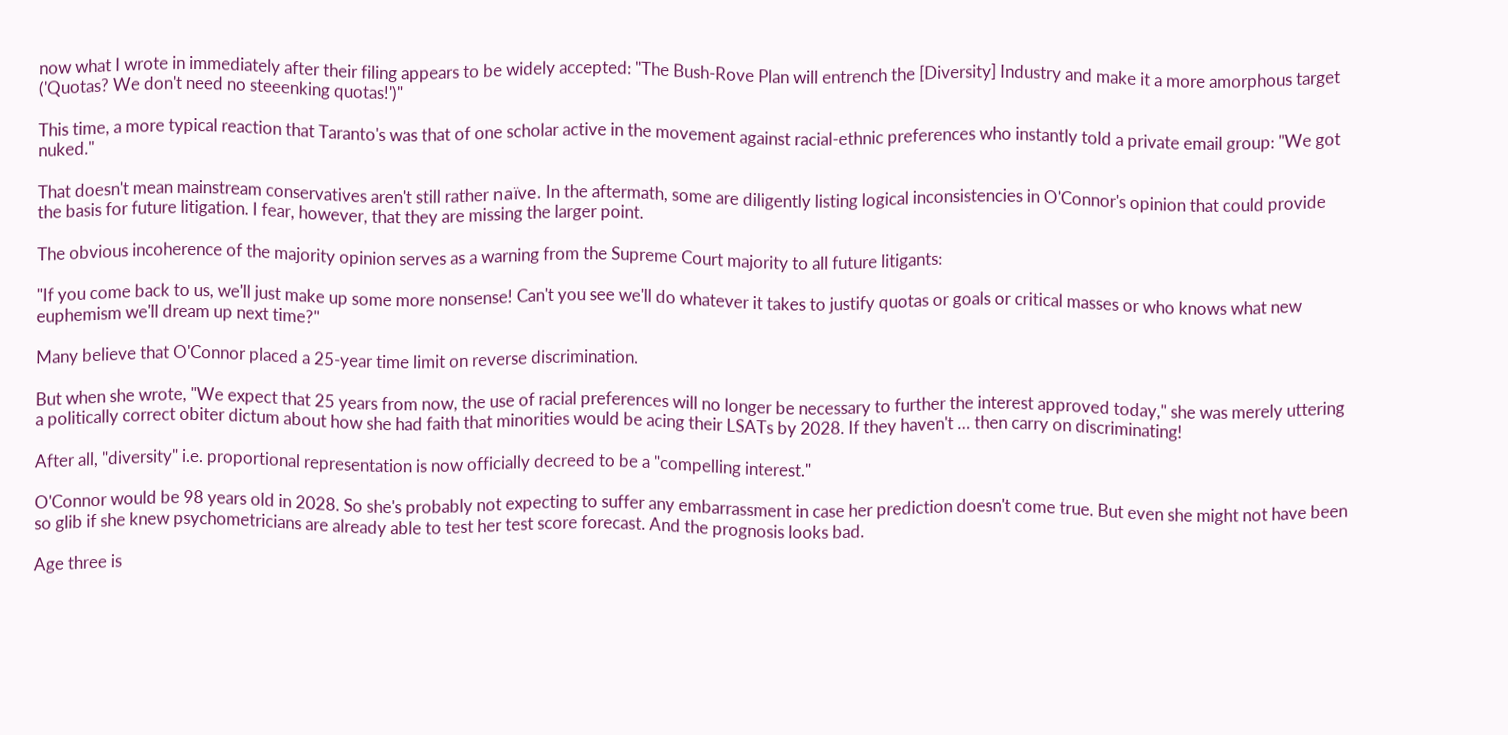now what I wrote in immediately after their filing appears to be widely accepted: "The Bush-Rove Plan will entrench the [Diversity] Industry and make it a more amorphous target ('Quotas? We don't need no steeenking quotas!')"

This time, a more typical reaction that Taranto's was that of one scholar active in the movement against racial-ethnic preferences who instantly told a private email group: "We got nuked."

That doesn't mean mainstream conservatives aren't still rather naïve. In the aftermath, some are diligently listing logical inconsistencies in O'Connor's opinion that could provide the basis for future litigation. I fear, however, that they are missing the larger point.

The obvious incoherence of the majority opinion serves as a warning from the Supreme Court majority to all future litigants:

"If you come back to us, we'll just make up some more nonsense! Can't you see we'll do whatever it takes to justify quotas or goals or critical masses or who knows what new euphemism we'll dream up next time?"

Many believe that O'Connor placed a 25-year time limit on reverse discrimination.

But when she wrote, "We expect that 25 years from now, the use of racial preferences will no longer be necessary to further the interest approved today," she was merely uttering a politically correct obiter dictum about how she had faith that minorities would be acing their LSATs by 2028. If they haven't … then carry on discriminating!

After all, "diversity" i.e. proportional representation is now officially decreed to be a "compelling interest."

O'Connor would be 98 years old in 2028. So she's probably not expecting to suffer any embarrassment in case her prediction doesn't come true. But even she might not have been so glib if she knew psychometricians are already able to test her test score forecast. And the prognosis looks bad.

Age three is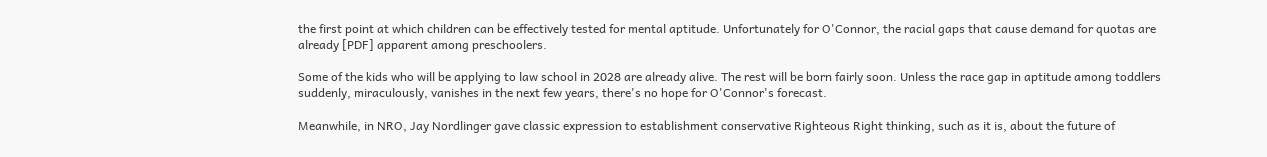the first point at which children can be effectively tested for mental aptitude. Unfortunately for O'Connor, the racial gaps that cause demand for quotas are already [PDF] apparent among preschoolers.

Some of the kids who will be applying to law school in 2028 are already alive. The rest will be born fairly soon. Unless the race gap in aptitude among toddlers suddenly, miraculously, vanishes in the next few years, there's no hope for O'Connor's forecast.

Meanwhile, in NRO, Jay Nordlinger gave classic expression to establishment conservative Righteous Right thinking, such as it is, about the future of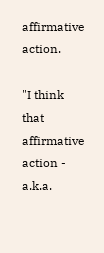affirmative action.

"I think that affirmative action - a.k.a.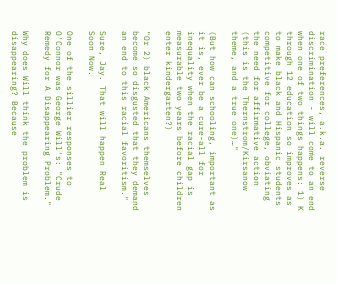race preferences, a.k.a. reverse discrimination - will come to an end when one of two things happens: 1) K through 12 education so improves as to make black and Hispanic students competitive for college, obviating the need for affirmative action (this is the Thernstrom/Kirsanow theme, and a true one)…"

(But how can schooling, important as it is, ever be a cure-all for inequality when the racial gap is measurable two years before children enter kindergarten?)

"Or 2) black Americans themselves become so disgusted that they demand an end to this racial favoritism."

Sure, Jay. That will happen Real Soon Now.

One of the sillier responses to O'Connor was George Will's: "Crude Remedy for A Disappearing Problem."

Why does Will think the problem is disappearing? Because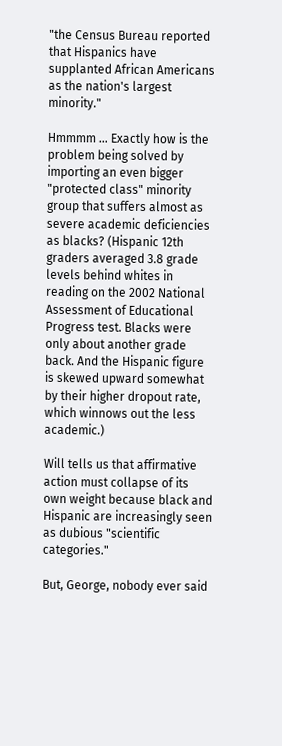"the Census Bureau reported that Hispanics have supplanted African Americans as the nation's largest minority."

Hmmmm … Exactly how is the problem being solved by importing an even bigger "protected class" minority group that suffers almost as severe academic deficiencies as blacks? (Hispanic 12th graders averaged 3.8 grade levels behind whites in reading on the 2002 National Assessment of Educational Progress test. Blacks were only about another grade back. And the Hispanic figure is skewed upward somewhat by their higher dropout rate, which winnows out the less academic.)

Will tells us that affirmative action must collapse of its own weight because black and Hispanic are increasingly seen as dubious "scientific categories."

But, George, nobody ever said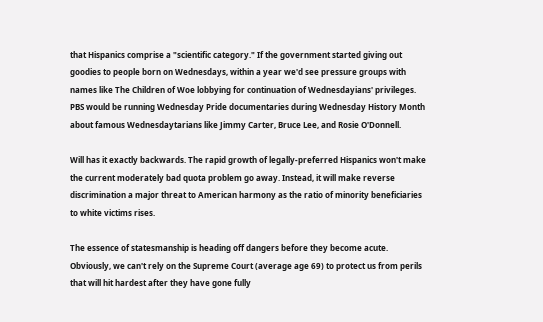that Hispanics comprise a "scientific category." If the government started giving out goodies to people born on Wednesdays, within a year we'd see pressure groups with names like The Children of Woe lobbying for continuation of Wednesdayians' privileges. PBS would be running Wednesday Pride documentaries during Wednesday History Month about famous Wednesdaytarians like Jimmy Carter, Bruce Lee, and Rosie O'Donnell.

Will has it exactly backwards. The rapid growth of legally-preferred Hispanics won't make the current moderately bad quota problem go away. Instead, it will make reverse discrimination a major threat to American harmony as the ratio of minority beneficiaries to white victims rises.

The essence of statesmanship is heading off dangers before they become acute. Obviously, we can't rely on the Supreme Court (average age 69) to protect us from perils that will hit hardest after they have gone fully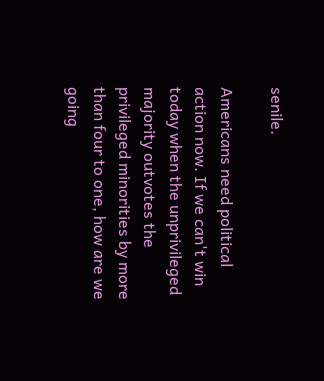senile.

Americans need political action now. If we can't win today when the unprivileged majority outvotes the privileged minorities by more than four to one, how are we going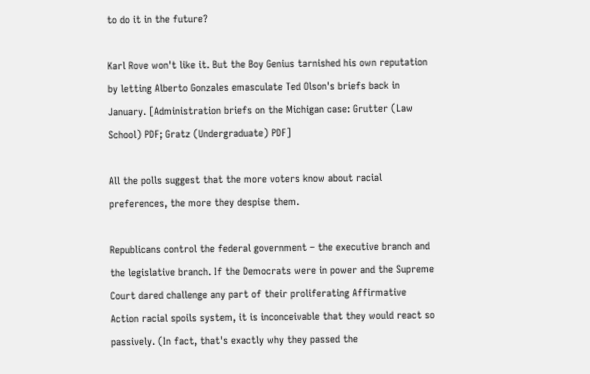to do it in the future?

Karl Rove won't like it. But the Boy Genius tarnished his own reputation by letting Alberto Gonzales emasculate Ted Olson's briefs back in January. [Administration briefs on the Michigan case: Grutter (Law School) PDF; Gratz (Undergraduate) PDF]

All the polls suggest that the more voters know about racial preferences, the more they despise them.

Republicans control the federal government – the executive branch and the legislative branch. If the Democrats were in power and the Supreme Court dared challenge any part of their proliferating Affirmative Action racial spoils system, it is inconceivable that they would react so passively. (In fact, that's exactly why they passed the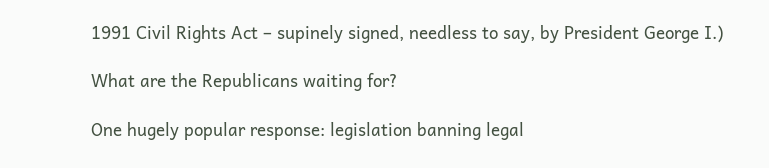1991 Civil Rights Act – supinely signed, needless to say, by President George I.)

What are the Republicans waiting for?

One hugely popular response: legislation banning legal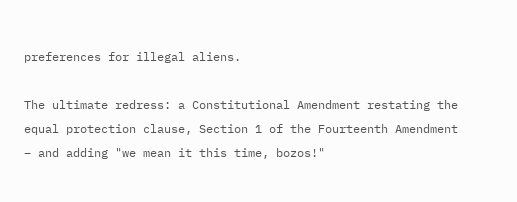preferences for illegal aliens.

The ultimate redress: a Constitutional Amendment restating the equal protection clause, Section 1 of the Fourteenth Amendment – and adding "we mean it this time, bozos!"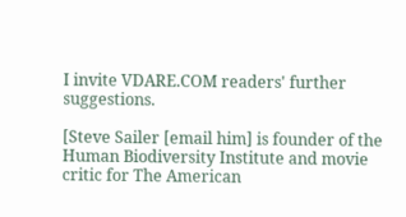I invite VDARE.COM readers' further suggestions.

[Steve Sailer [email him] is founder of the Human Biodiversity Institute and movie critic for The American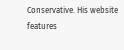Conservative. His website features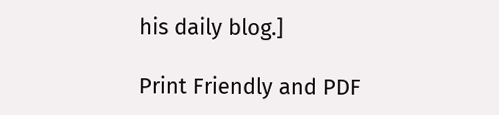his daily blog.]

Print Friendly and PDF